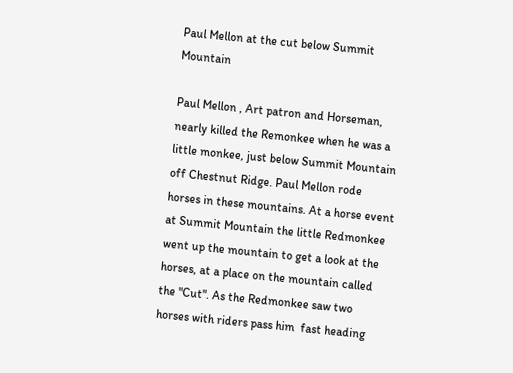Paul Mellon at the cut below Summit Mountain

Paul Mellon , Art patron and Horseman, nearly killed the Remonkee when he was a little monkee, just below Summit Mountain off Chestnut Ridge. Paul Mellon rode horses in these mountains. At a horse event at Summit Mountain the little Redmonkee went up the mountain to get a look at the horses, at a place on the mountain called the "Cut". As the Redmonkee saw two horses with riders pass him  fast heading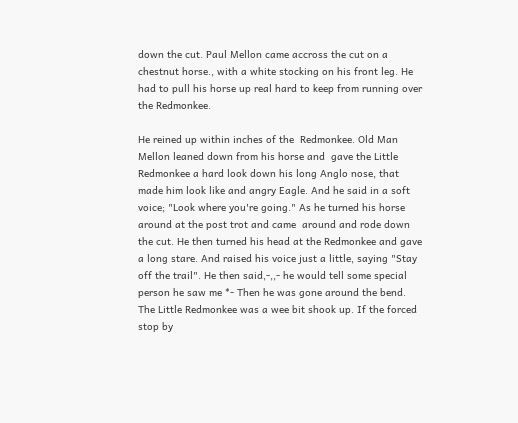down the cut. Paul Mellon came accross the cut on a chestnut horse., with a white stocking on his front leg. He had to pull his horse up real hard to keep from running over the Redmonkee.

He reined up within inches of the  Redmonkee. Old Man Mellon leaned down from his horse and  gave the Little Redmonkee a hard look down his long Anglo nose, that made him look like and angry Eagle. And he said in a soft voice; "Look where you're going." As he turned his horse around at the post trot and came  around and rode down the cut. He then turned his head at the Redmonkee and gave a long stare. And raised his voice just a little, saying "Stay off the trail". He then said,-,,- he would tell some special person he saw me *- Then he was gone around the bend. The Little Redmonkee was a wee bit shook up. If the forced stop by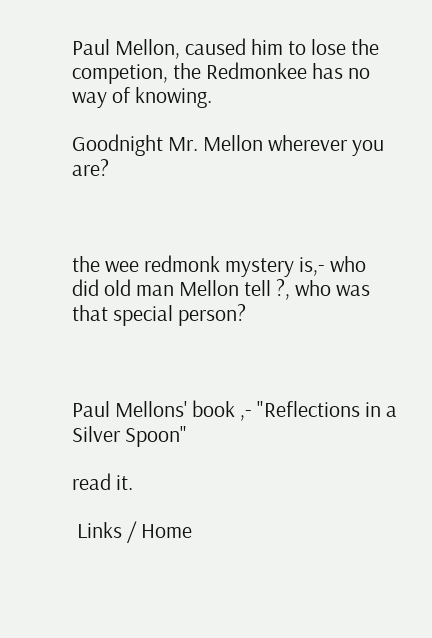Paul Mellon, caused him to lose the competion, the Redmonkee has no way of knowing.

Goodnight Mr. Mellon wherever you are?



the wee redmonk mystery is,- who did old man Mellon tell ?, who was that special person?



Paul Mellons' book ,- "Reflections in a Silver Spoon"

read it.

 Links / Home